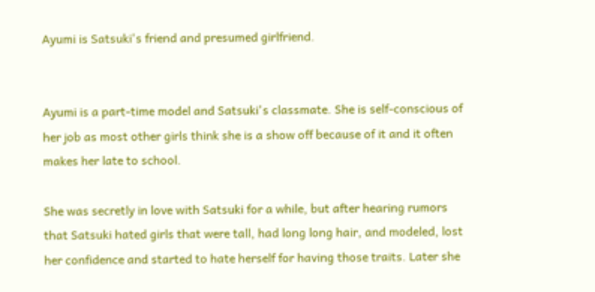Ayumi is Satsuki's friend and presumed girlfriend.


Ayumi is a part-time model and Satsuki's classmate. She is self-conscious of her job as most other girls think she is a show off because of it and it often makes her late to school.

She was secretly in love with Satsuki for a while, but after hearing rumors that Satsuki hated girls that were tall, had long long hair, and modeled, lost her confidence and started to hate herself for having those traits. Later she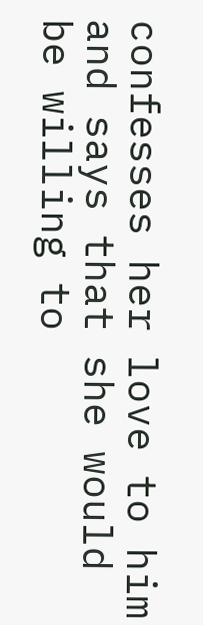confesses her love to him and says that she would be willing to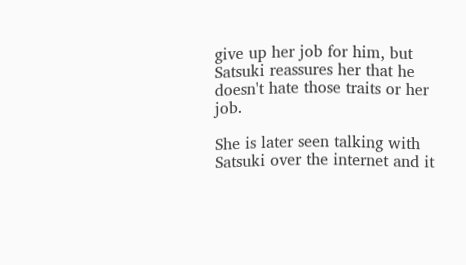give up her job for him, but Satsuki reassures her that he doesn't hate those traits or her job.

She is later seen talking with Satsuki over the internet and it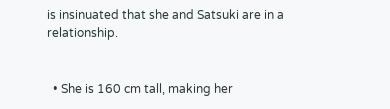is insinuated that she and Satsuki are in a relationship.


  • She is 160 cm tall, making her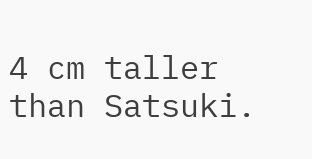4 cm taller than Satsuki.